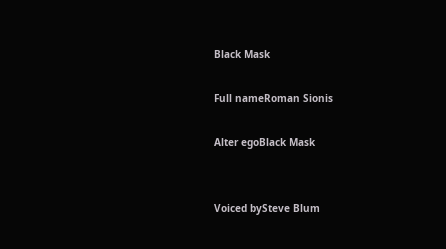Black Mask

Full nameRoman Sionis

Alter egoBlack Mask


Voiced bySteve Blum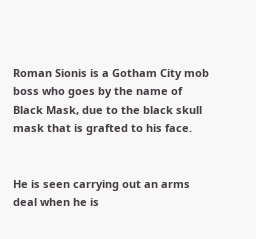Roman Sionis is a Gotham City mob boss who goes by the name of Black Mask, due to the black skull mask that is grafted to his face.


He is seen carrying out an arms deal when he is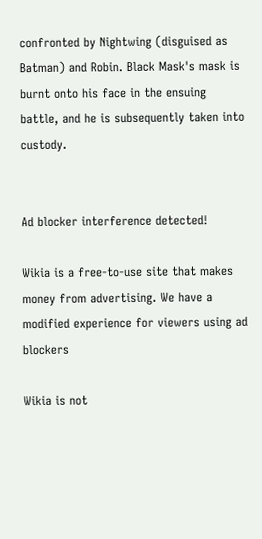confronted by Nightwing (disguised as Batman) and Robin. Black Mask's mask is burnt onto his face in the ensuing battle, and he is subsequently taken into custody.


Ad blocker interference detected!

Wikia is a free-to-use site that makes money from advertising. We have a modified experience for viewers using ad blockers

Wikia is not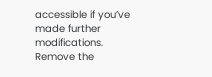accessible if you’ve made further modifications. Remove the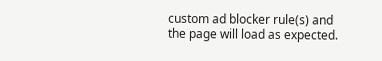custom ad blocker rule(s) and the page will load as expected.